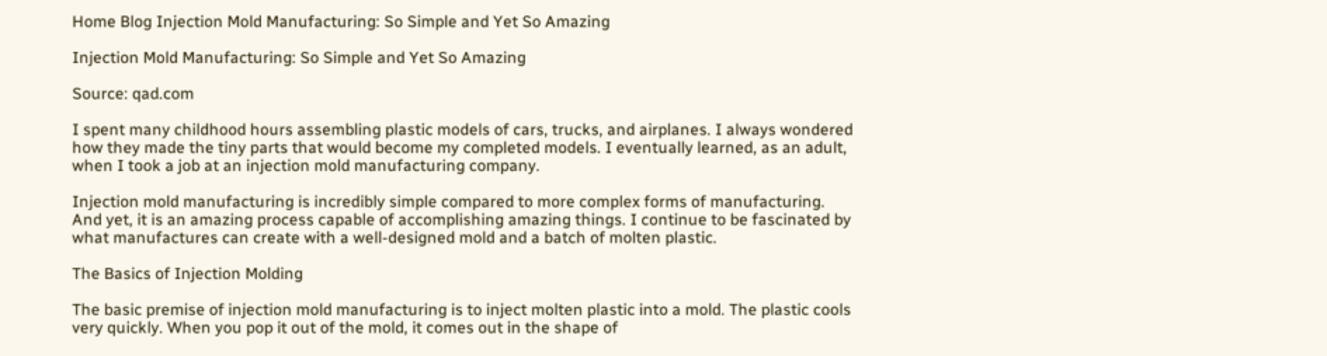Home Blog Injection Mold Manufacturing: So Simple and Yet So Amazing

Injection Mold Manufacturing: So Simple and Yet So Amazing

Source: qad.com

I spent many childhood hours assembling plastic models of cars, trucks, and airplanes. I always wondered how they made the tiny parts that would become my completed models. I eventually learned, as an adult, when I took a job at an injection mold manufacturing company.

Injection mold manufacturing is incredibly simple compared to more complex forms of manufacturing. And yet, it is an amazing process capable of accomplishing amazing things. I continue to be fascinated by what manufactures can create with a well-designed mold and a batch of molten plastic.

The Basics of Injection Molding

The basic premise of injection mold manufacturing is to inject molten plastic into a mold. The plastic cools very quickly. When you pop it out of the mold, it comes out in the shape of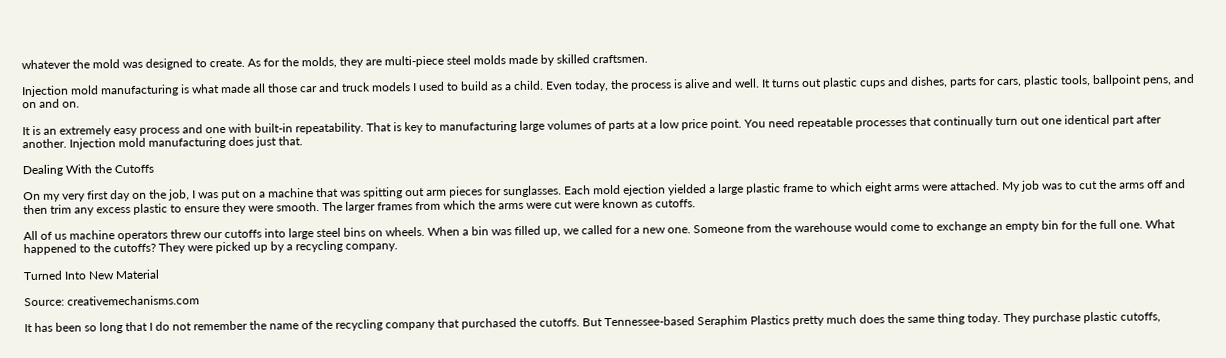whatever the mold was designed to create. As for the molds, they are multi-piece steel molds made by skilled craftsmen.

Injection mold manufacturing is what made all those car and truck models I used to build as a child. Even today, the process is alive and well. It turns out plastic cups and dishes, parts for cars, plastic tools, ballpoint pens, and on and on.

It is an extremely easy process and one with built-in repeatability. That is key to manufacturing large volumes of parts at a low price point. You need repeatable processes that continually turn out one identical part after another. Injection mold manufacturing does just that.

Dealing With the Cutoffs

On my very first day on the job, I was put on a machine that was spitting out arm pieces for sunglasses. Each mold ejection yielded a large plastic frame to which eight arms were attached. My job was to cut the arms off and then trim any excess plastic to ensure they were smooth. The larger frames from which the arms were cut were known as cutoffs.

All of us machine operators threw our cutoffs into large steel bins on wheels. When a bin was filled up, we called for a new one. Someone from the warehouse would come to exchange an empty bin for the full one. What happened to the cutoffs? They were picked up by a recycling company.

Turned Into New Material

Source: creativemechanisms.com

It has been so long that I do not remember the name of the recycling company that purchased the cutoffs. But Tennessee-based Seraphim Plastics pretty much does the same thing today. They purchase plastic cutoffs,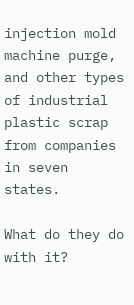injection mold machine purge, and other types of industrial plastic scrap from companies in seven states.

What do they do with it?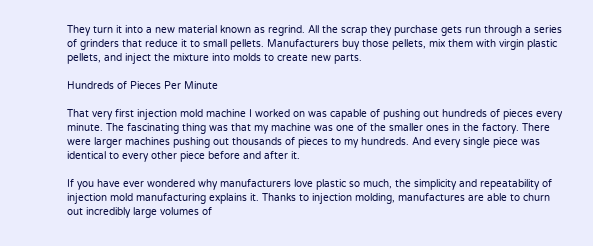They turn it into a new material known as regrind. All the scrap they purchase gets run through a series of grinders that reduce it to small pellets. Manufacturers buy those pellets, mix them with virgin plastic pellets, and inject the mixture into molds to create new parts.

Hundreds of Pieces Per Minute

That very first injection mold machine I worked on was capable of pushing out hundreds of pieces every minute. The fascinating thing was that my machine was one of the smaller ones in the factory. There were larger machines pushing out thousands of pieces to my hundreds. And every single piece was identical to every other piece before and after it.

If you have ever wondered why manufacturers love plastic so much, the simplicity and repeatability of injection mold manufacturing explains it. Thanks to injection molding, manufactures are able to churn out incredibly large volumes of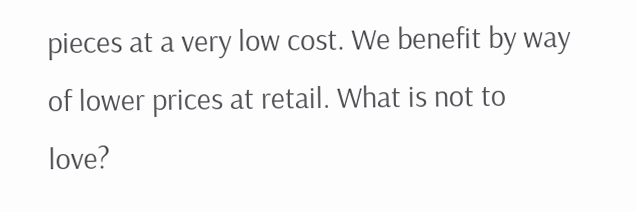pieces at a very low cost. We benefit by way of lower prices at retail. What is not to love?